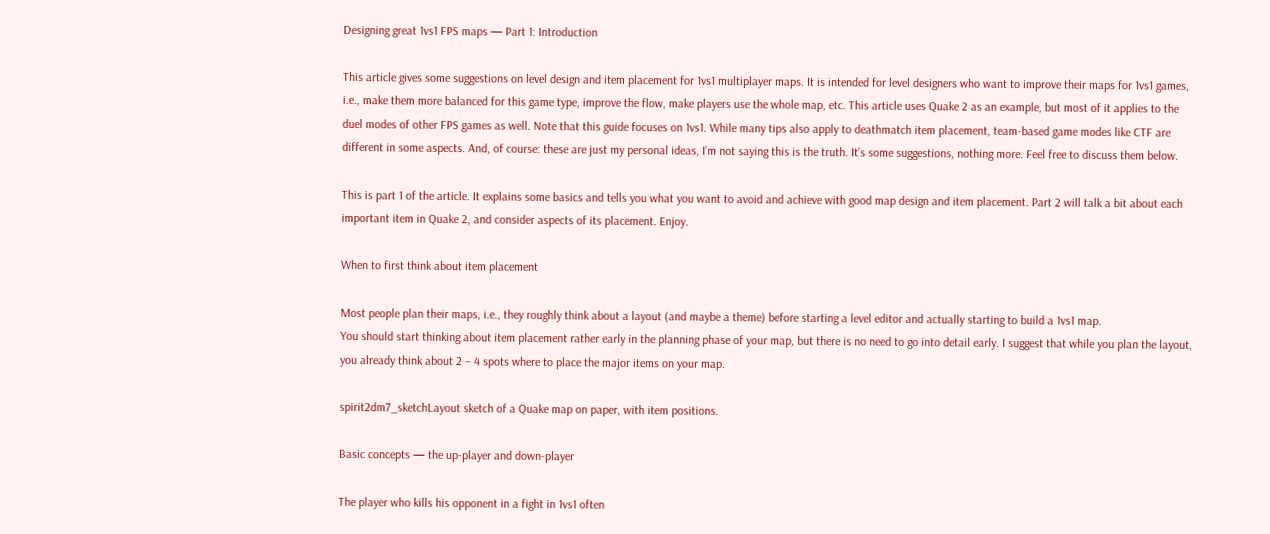Designing great 1vs1 FPS maps — Part 1: Introduction

This article gives some suggestions on level design and item placement for 1vs1 multiplayer maps. It is intended for level designers who want to improve their maps for 1vs1 games, i.e., make them more balanced for this game type, improve the flow, make players use the whole map, etc. This article uses Quake 2 as an example, but most of it applies to the duel modes of other FPS games as well. Note that this guide focuses on 1vs1. While many tips also apply to deathmatch item placement, team-based game modes like CTF are different in some aspects. And, of course: these are just my personal ideas, I’m not saying this is the truth. It’s some suggestions, nothing more. Feel free to discuss them below.

This is part 1 of the article. It explains some basics and tells you what you want to avoid and achieve with good map design and item placement. Part 2 will talk a bit about each important item in Quake 2, and consider aspects of its placement. Enjoy.

When to first think about item placement

Most people plan their maps, i.e., they roughly think about a layout (and maybe a theme) before starting a level editor and actually starting to build a 1vs1 map.
You should start thinking about item placement rather early in the planning phase of your map, but there is no need to go into detail early. I suggest that while you plan the layout, you already think about 2 – 4 spots where to place the major items on your map.

spirit2dm7_sketchLayout sketch of a Quake map on paper, with item positions.

Basic concepts — the up-player and down-player

The player who kills his opponent in a fight in 1vs1 often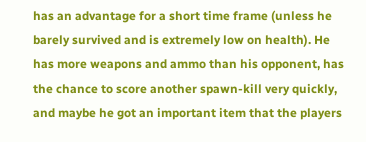has an advantage for a short time frame (unless he barely survived and is extremely low on health). He has more weapons and ammo than his opponent, has the chance to score another spawn-kill very quickly, and maybe he got an important item that the players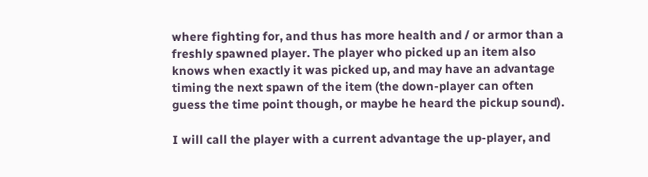where fighting for, and thus has more health and / or armor than a freshly spawned player. The player who picked up an item also knows when exactly it was picked up, and may have an advantage timing the next spawn of the item (the down-player can often guess the time point though, or maybe he heard the pickup sound).

I will call the player with a current advantage the up-player, and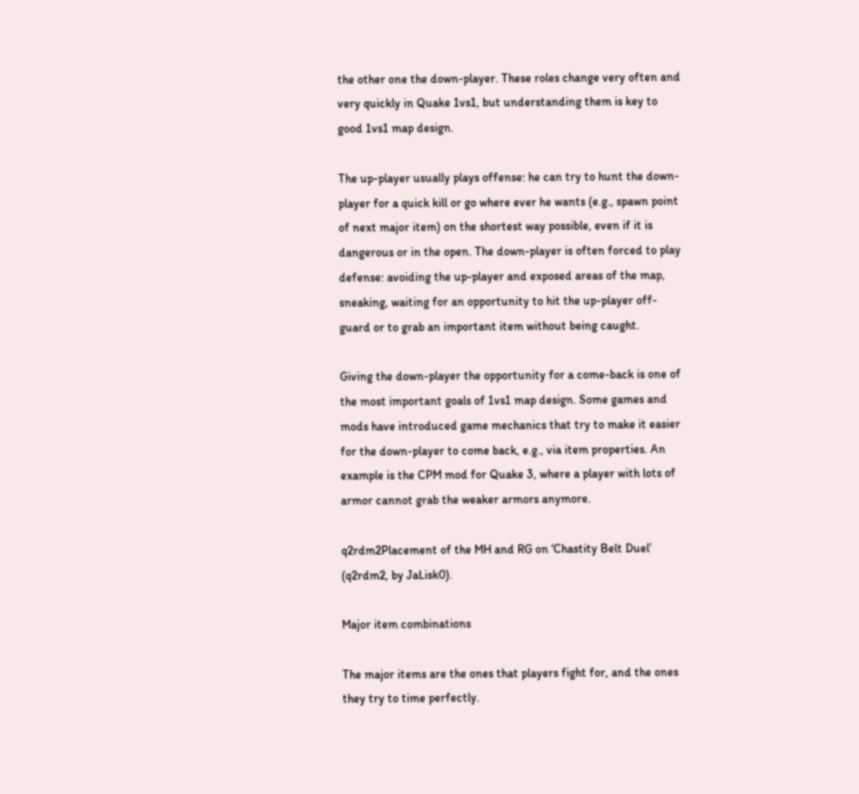the other one the down-player. These roles change very often and very quickly in Quake 1vs1, but understanding them is key to good 1vs1 map design.

The up-player usually plays offense: he can try to hunt the down-player for a quick kill or go where ever he wants (e.g., spawn point of next major item) on the shortest way possible, even if it is dangerous or in the open. The down-player is often forced to play defense: avoiding the up-player and exposed areas of the map, sneaking, waiting for an opportunity to hit the up-player off-guard or to grab an important item without being caught.

Giving the down-player the opportunity for a come-back is one of the most important goals of 1vs1 map design. Some games and mods have introduced game mechanics that try to make it easier for the down-player to come back, e.g., via item properties. An example is the CPM mod for Quake 3, where a player with lots of armor cannot grab the weaker armors anymore.

q2rdm2Placement of the MH and RG on ‘Chastity Belt Duel’ (q2rdm2, by JaLisk0).

Major item combinations

The major items are the ones that players fight for, and the ones they try to time perfectly.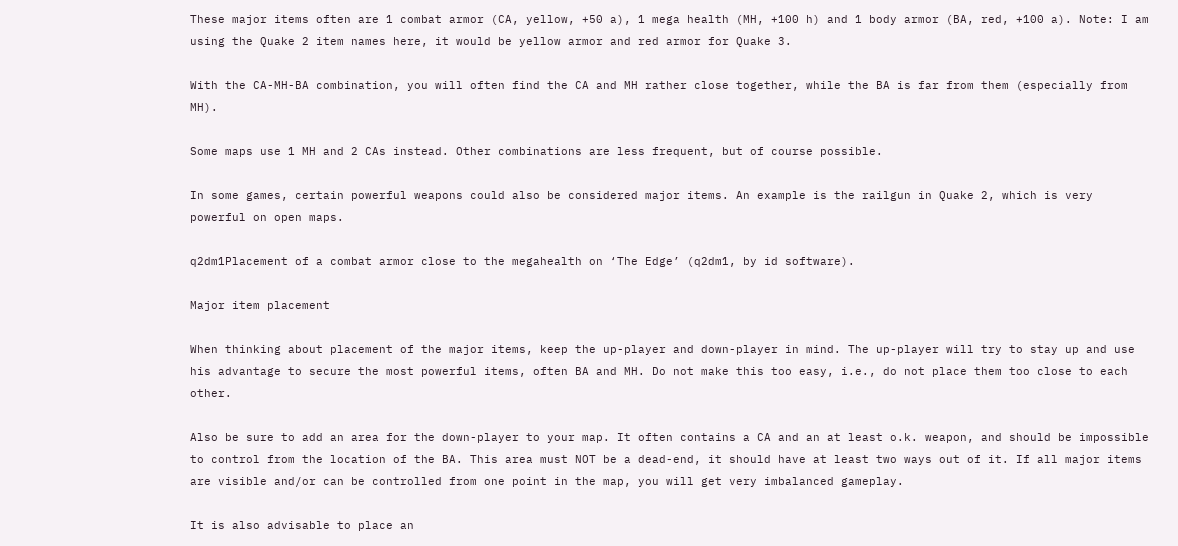These major items often are 1 combat armor (CA, yellow, +50 a), 1 mega health (MH, +100 h) and 1 body armor (BA, red, +100 a). Note: I am using the Quake 2 item names here, it would be yellow armor and red armor for Quake 3.

With the CA-MH-BA combination, you will often find the CA and MH rather close together, while the BA is far from them (especially from MH).

Some maps use 1 MH and 2 CAs instead. Other combinations are less frequent, but of course possible.

In some games, certain powerful weapons could also be considered major items. An example is the railgun in Quake 2, which is very powerful on open maps.

q2dm1Placement of a combat armor close to the megahealth on ‘The Edge’ (q2dm1, by id software).

Major item placement

When thinking about placement of the major items, keep the up-player and down-player in mind. The up-player will try to stay up and use his advantage to secure the most powerful items, often BA and MH. Do not make this too easy, i.e., do not place them too close to each other.

Also be sure to add an area for the down-player to your map. It often contains a CA and an at least o.k. weapon, and should be impossible to control from the location of the BA. This area must NOT be a dead-end, it should have at least two ways out of it. If all major items are visible and/or can be controlled from one point in the map, you will get very imbalanced gameplay.

It is also advisable to place an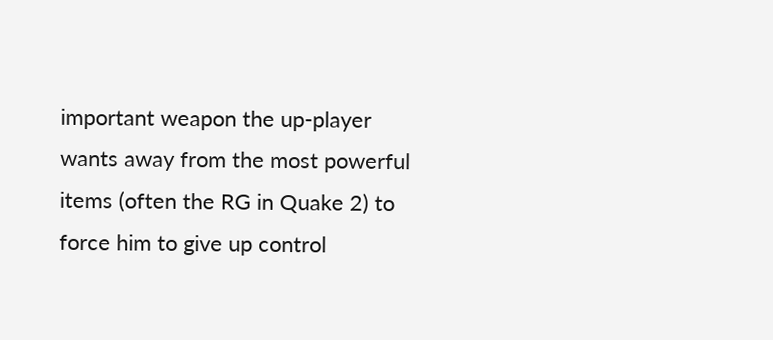important weapon the up-player wants away from the most powerful items (often the RG in Quake 2) to force him to give up control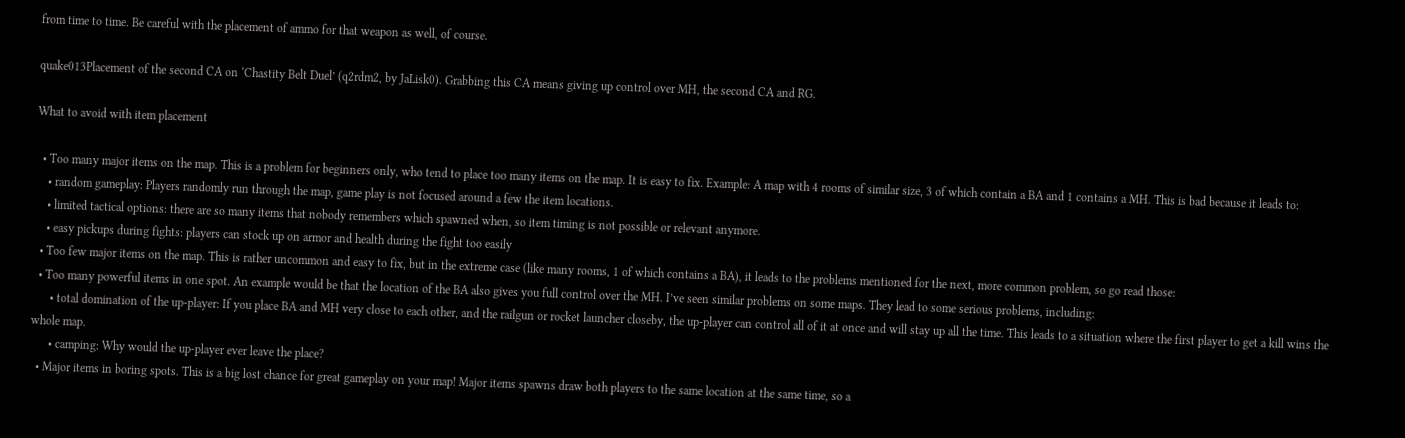from time to time. Be careful with the placement of ammo for that weapon as well, of course.

quake013Placement of the second CA on ‘Chastity Belt Duel’ (q2rdm2, by JaLisk0). Grabbing this CA means giving up control over MH, the second CA and RG.

What to avoid with item placement

  • Too many major items on the map. This is a problem for beginners only, who tend to place too many items on the map. It is easy to fix. Example: A map with 4 rooms of similar size, 3 of which contain a BA and 1 contains a MH. This is bad because it leads to:
    • random gameplay: Players randomly run through the map, game play is not focused around a few the item locations.
    • limited tactical options: there are so many items that nobody remembers which spawned when, so item timing is not possible or relevant anymore.
    • easy pickups during fights: players can stock up on armor and health during the fight too easily
  • Too few major items on the map. This is rather uncommon and easy to fix, but in the extreme case (like many rooms, 1 of which contains a BA), it leads to the problems mentioned for the next, more common problem, so go read those:
  • Too many powerful items in one spot. An example would be that the location of the BA also gives you full control over the MH. I’ve seen similar problems on some maps. They lead to some serious problems, including:
      • total domination of the up-player: If you place BA and MH very close to each other, and the railgun or rocket launcher closeby, the up-player can control all of it at once and will stay up all the time. This leads to a situation where the first player to get a kill wins the whole map.
      • camping: Why would the up-player ever leave the place?
  • Major items in boring spots. This is a big lost chance for great gameplay on your map! Major items spawns draw both players to the same location at the same time, so a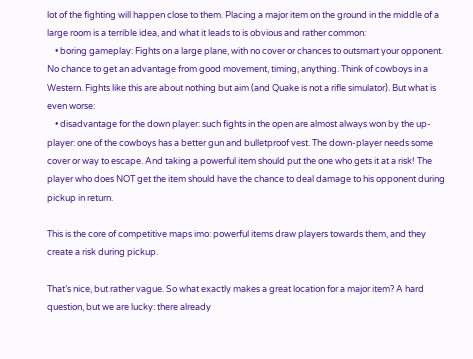lot of the fighting will happen close to them. Placing a major item on the ground in the middle of a large room is a terrible idea, and what it leads to is obvious and rather common:
    • boring gameplay: Fights on a large plane, with no cover or chances to outsmart your opponent. No chance to get an advantage from good movement, timing, anything. Think of cowboys in a Western. Fights like this are about nothing but aim (and Quake is not a rifle simulator). But what is even worse:
    • disadvantage for the down player: such fights in the open are almost always won by the up-player: one of the cowboys has a better gun and bulletproof vest. The down-player needs some cover or way to escape. And taking a powerful item should put the one who gets it at a risk! The player who does NOT get the item should have the chance to deal damage to his opponent during pickup in return.

This is the core of competitive maps imo: powerful items draw players towards them, and they create a risk during pickup.

That’s nice, but rather vague. So what exactly makes a great location for a major item? A hard question, but we are lucky: there already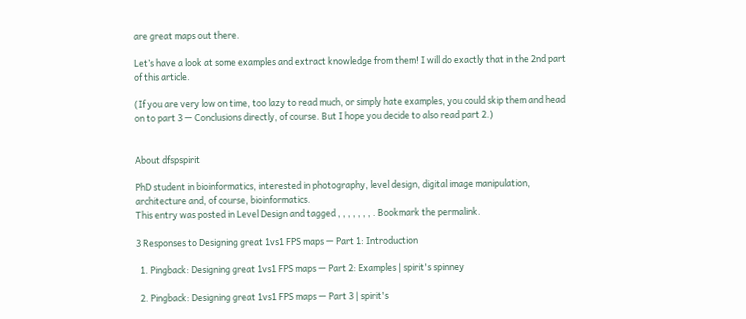are great maps out there.

Let’s have a look at some examples and extract knowledge from them! I will do exactly that in the 2nd part of this article.

(If you are very low on time, too lazy to read much, or simply hate examples, you could skip them and head on to part 3 — Conclusions directly, of course. But I hope you decide to also read part 2.)


About dfspspirit

PhD student in bioinformatics, interested in photography, level design, digital image manipulation, architecture and, of course, bioinformatics.
This entry was posted in Level Design and tagged , , , , , , , . Bookmark the permalink.

3 Responses to Designing great 1vs1 FPS maps — Part 1: Introduction

  1. Pingback: Designing great 1vs1 FPS maps — Part 2: Examples | spirit's spinney

  2. Pingback: Designing great 1vs1 FPS maps — Part 3 | spirit's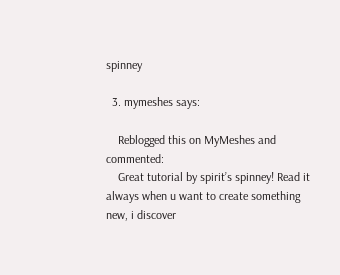spinney

  3. mymeshes says:

    Reblogged this on MyMeshes and commented:
    Great tutorial by spirit’s spinney! Read it always when u want to create something new, i discover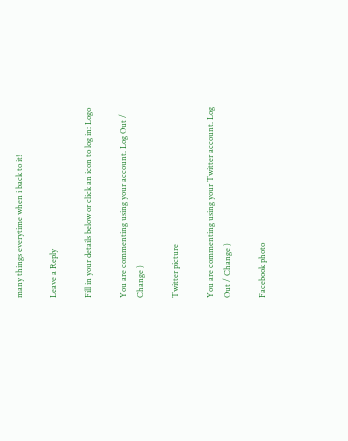many things everytime when i back to it!

Leave a Reply

Fill in your details below or click an icon to log in: Logo

You are commenting using your account. Log Out / Change )

Twitter picture

You are commenting using your Twitter account. Log Out / Change )

Facebook photo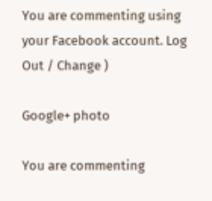You are commenting using your Facebook account. Log Out / Change )

Google+ photo

You are commenting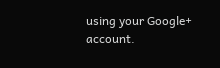using your Google+ account.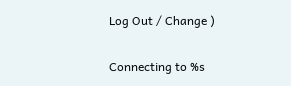Log Out / Change )

Connecting to %s